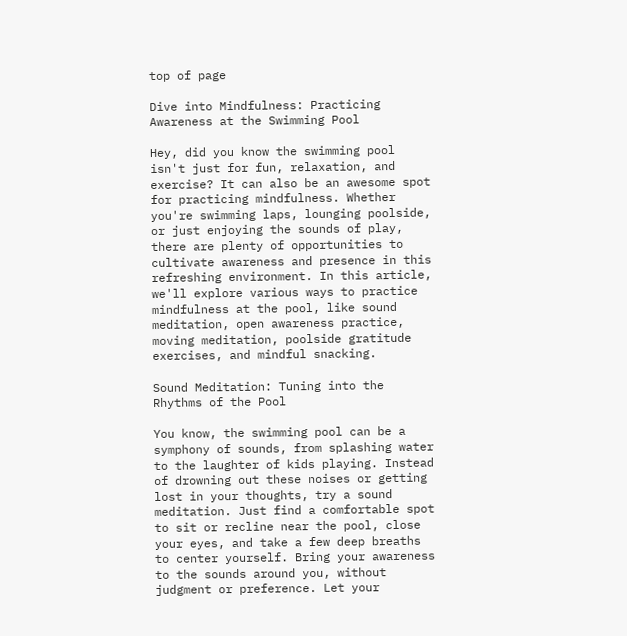top of page

Dive into Mindfulness: Practicing Awareness at the Swimming Pool

Hey, did you know the swimming pool isn't just for fun, relaxation, and exercise? It can also be an awesome spot for practicing mindfulness. Whether you're swimming laps, lounging poolside, or just enjoying the sounds of play, there are plenty of opportunities to cultivate awareness and presence in this refreshing environment. In this article, we'll explore various ways to practice mindfulness at the pool, like sound meditation, open awareness practice, moving meditation, poolside gratitude exercises, and mindful snacking.

Sound Meditation: Tuning into the Rhythms of the Pool

You know, the swimming pool can be a symphony of sounds, from splashing water to the laughter of kids playing. Instead of drowning out these noises or getting lost in your thoughts, try a sound meditation. Just find a comfortable spot to sit or recline near the pool, close your eyes, and take a few deep breaths to center yourself. Bring your awareness to the sounds around you, without judgment or preference. Let your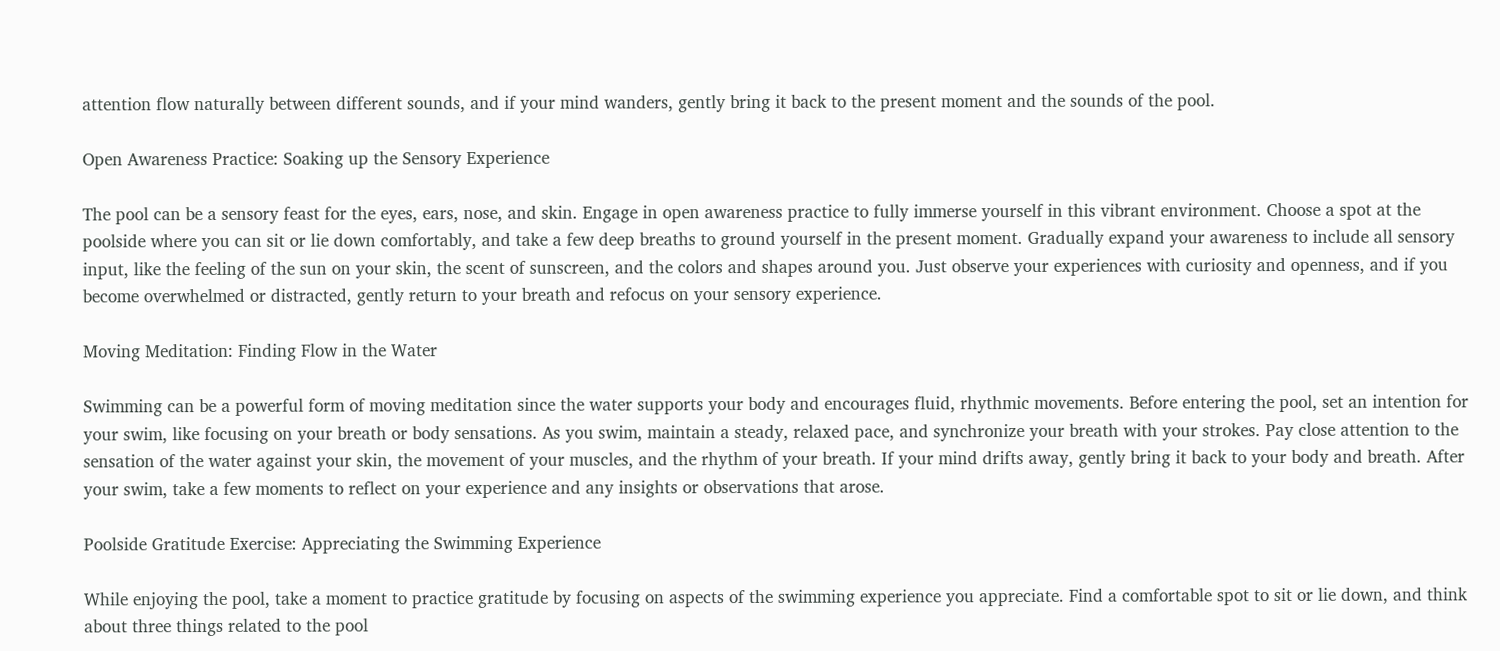attention flow naturally between different sounds, and if your mind wanders, gently bring it back to the present moment and the sounds of the pool.

Open Awareness Practice: Soaking up the Sensory Experience

The pool can be a sensory feast for the eyes, ears, nose, and skin. Engage in open awareness practice to fully immerse yourself in this vibrant environment. Choose a spot at the poolside where you can sit or lie down comfortably, and take a few deep breaths to ground yourself in the present moment. Gradually expand your awareness to include all sensory input, like the feeling of the sun on your skin, the scent of sunscreen, and the colors and shapes around you. Just observe your experiences with curiosity and openness, and if you become overwhelmed or distracted, gently return to your breath and refocus on your sensory experience.

Moving Meditation: Finding Flow in the Water

Swimming can be a powerful form of moving meditation since the water supports your body and encourages fluid, rhythmic movements. Before entering the pool, set an intention for your swim, like focusing on your breath or body sensations. As you swim, maintain a steady, relaxed pace, and synchronize your breath with your strokes. Pay close attention to the sensation of the water against your skin, the movement of your muscles, and the rhythm of your breath. If your mind drifts away, gently bring it back to your body and breath. After your swim, take a few moments to reflect on your experience and any insights or observations that arose.

Poolside Gratitude Exercise: Appreciating the Swimming Experience

While enjoying the pool, take a moment to practice gratitude by focusing on aspects of the swimming experience you appreciate. Find a comfortable spot to sit or lie down, and think about three things related to the pool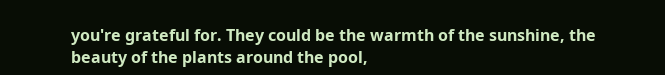you're grateful for. They could be the warmth of the sunshine, the beauty of the plants around the pool,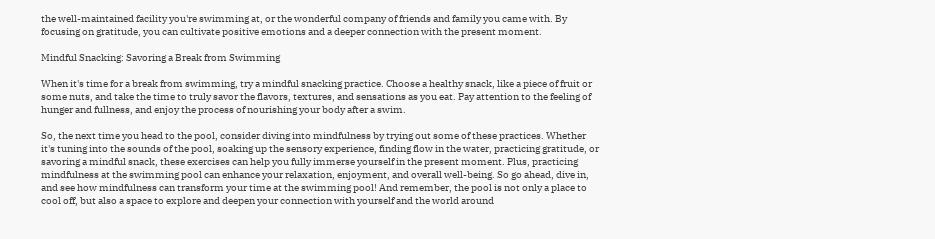the well-maintained facility you're swimming at, or the wonderful company of friends and family you came with. By focusing on gratitude, you can cultivate positive emotions and a deeper connection with the present moment.

Mindful Snacking: Savoring a Break from Swimming

When it's time for a break from swimming, try a mindful snacking practice. Choose a healthy snack, like a piece of fruit or some nuts, and take the time to truly savor the flavors, textures, and sensations as you eat. Pay attention to the feeling of hunger and fullness, and enjoy the process of nourishing your body after a swim.

So, the next time you head to the pool, consider diving into mindfulness by trying out some of these practices. Whether it's tuning into the sounds of the pool, soaking up the sensory experience, finding flow in the water, practicing gratitude, or savoring a mindful snack, these exercises can help you fully immerse yourself in the present moment. Plus, practicing mindfulness at the swimming pool can enhance your relaxation, enjoyment, and overall well-being. So go ahead, dive in, and see how mindfulness can transform your time at the swimming pool! And remember, the pool is not only a place to cool off, but also a space to explore and deepen your connection with yourself and the world around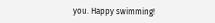you. Happy swimming!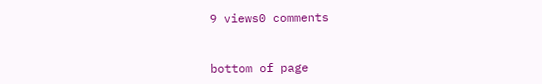9 views0 comments


bottom of page